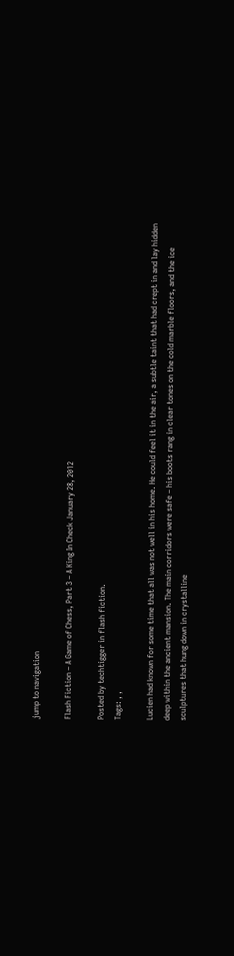jump to navigation

Flash Fiction – A Game of Chess, Part 3 – A King In Check January 28, 2012

Posted by techtigger in flash fiction.
Tags: , ,

Lucien had known for some time that all was not well in his home. He could feel it in the air, a subtle taint that had crept in and lay hidden deep within the ancient mansion. The main corridors were safe – his boots rang in clear tones on the cold marble floors, and the ice sculptures that hung down in crystalline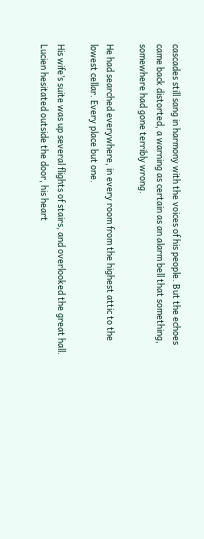cascades still sang in harmony with the voices of his people. But the echoes came back distorted, a warning as certain as an alarm bell that something, somewhere had gone terribly wrong.

He had searched everywhere, in every room from the highest attic to the lowest cellar. Every place but one.

His wife’s suite was up several flights of stairs, and overlooked the great hall.  Lucien hesitated outside the door, his heart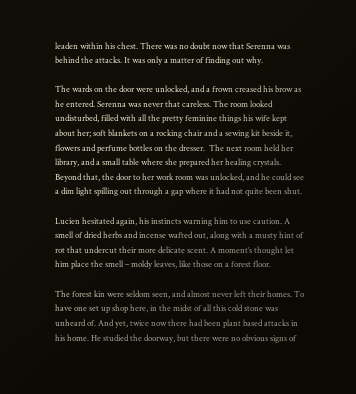leaden within his chest. There was no doubt now that Serenna was behind the attacks. It was only a matter of finding out why.

The wards on the door were unlocked, and a frown creased his brow as he entered. Serenna was never that careless. The room looked undisturbed, filled with all the pretty feminine things his wife kept about her; soft blankets on a rocking chair and a sewing kit beside it, flowers and perfume bottles on the dresser.  The next room held her library, and a small table where she prepared her healing crystals. Beyond that, the door to her work room was unlocked, and he could see a dim light spilling out through a gap where it had not quite been shut.

Lucien hesitated again, his instincts warning him to use caution. A smell of dried herbs and incense wafted out, along with a musty hint of rot that undercut their more delicate scent. A moment’s thought let him place the smell – moldy leaves, like those on a forest floor.

The forest kin were seldom seen, and almost never left their homes. To have one set up shop here, in the midst of all this cold stone was unheard of. And yet, twice now there had been plant based attacks in his home. He studied the doorway, but there were no obvious signs of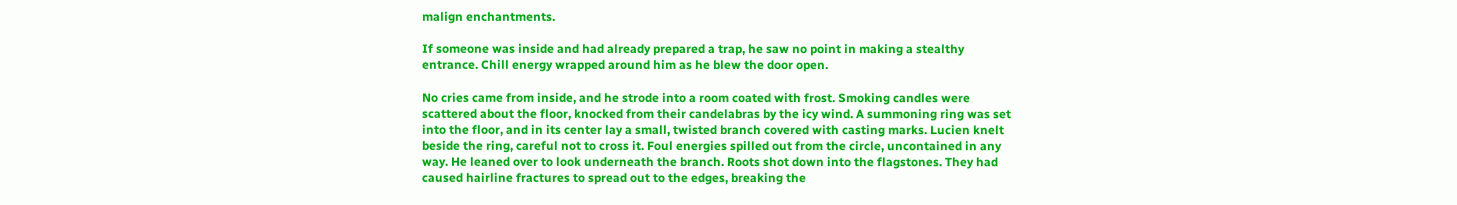malign enchantments.

If someone was inside and had already prepared a trap, he saw no point in making a stealthy entrance. Chill energy wrapped around him as he blew the door open.

No cries came from inside, and he strode into a room coated with frost. Smoking candles were scattered about the floor, knocked from their candelabras by the icy wind. A summoning ring was set into the floor, and in its center lay a small, twisted branch covered with casting marks. Lucien knelt beside the ring, careful not to cross it. Foul energies spilled out from the circle, uncontained in any way. He leaned over to look underneath the branch. Roots shot down into the flagstones. They had caused hairline fractures to spread out to the edges, breaking the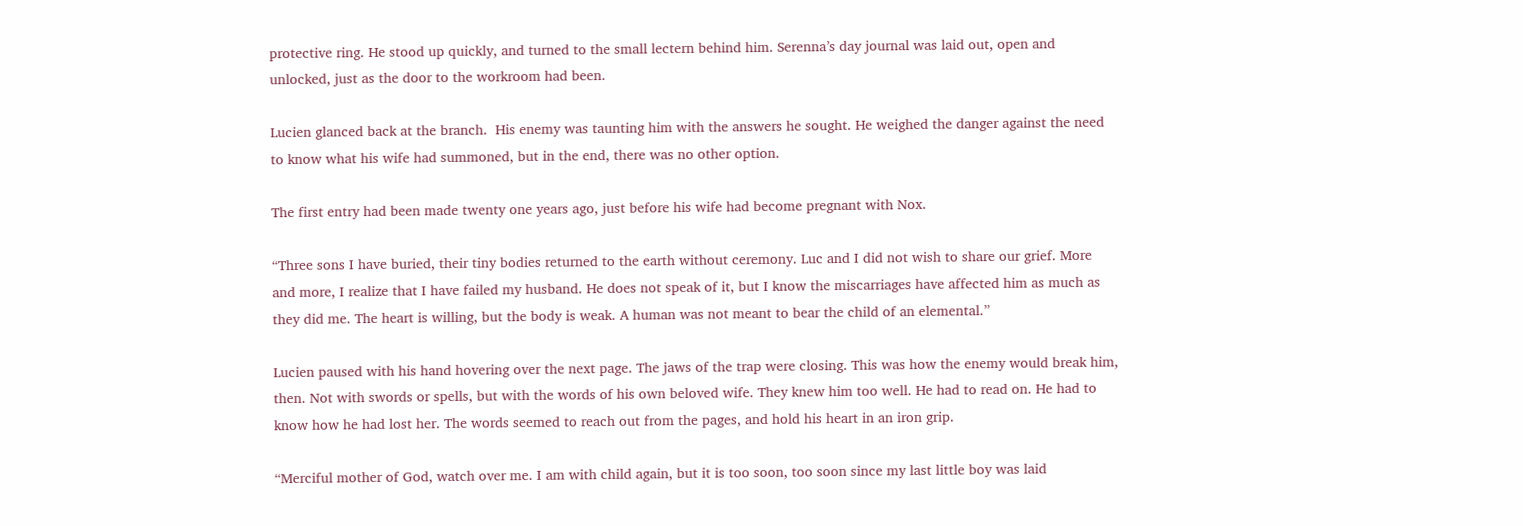protective ring. He stood up quickly, and turned to the small lectern behind him. Serenna’s day journal was laid out, open and unlocked, just as the door to the workroom had been.

Lucien glanced back at the branch.  His enemy was taunting him with the answers he sought. He weighed the danger against the need to know what his wife had summoned, but in the end, there was no other option.

The first entry had been made twenty one years ago, just before his wife had become pregnant with Nox.

“Three sons I have buried, their tiny bodies returned to the earth without ceremony. Luc and I did not wish to share our grief. More and more, I realize that I have failed my husband. He does not speak of it, but I know the miscarriages have affected him as much as they did me. The heart is willing, but the body is weak. A human was not meant to bear the child of an elemental.”

Lucien paused with his hand hovering over the next page. The jaws of the trap were closing. This was how the enemy would break him, then. Not with swords or spells, but with the words of his own beloved wife. They knew him too well. He had to read on. He had to know how he had lost her. The words seemed to reach out from the pages, and hold his heart in an iron grip.

“Merciful mother of God, watch over me. I am with child again, but it is too soon, too soon since my last little boy was laid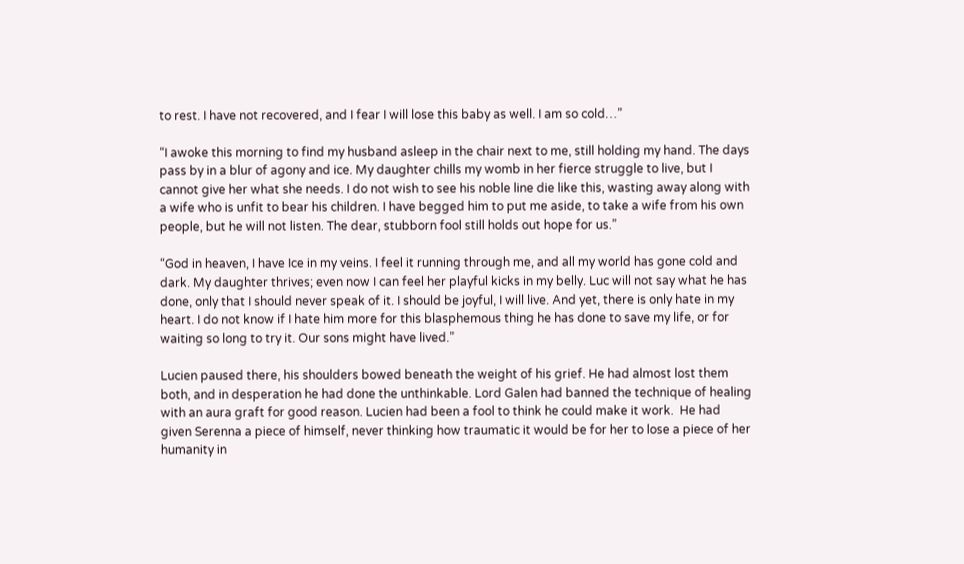to rest. I have not recovered, and I fear I will lose this baby as well. I am so cold…”

“I awoke this morning to find my husband asleep in the chair next to me, still holding my hand. The days pass by in a blur of agony and ice. My daughter chills my womb in her fierce struggle to live, but I cannot give her what she needs. I do not wish to see his noble line die like this, wasting away along with a wife who is unfit to bear his children. I have begged him to put me aside, to take a wife from his own people, but he will not listen. The dear, stubborn fool still holds out hope for us.”

“God in heaven, I have Ice in my veins. I feel it running through me, and all my world has gone cold and dark. My daughter thrives; even now I can feel her playful kicks in my belly. Luc will not say what he has done, only that I should never speak of it. I should be joyful, I will live. And yet, there is only hate in my heart. I do not know if I hate him more for this blasphemous thing he has done to save my life, or for waiting so long to try it. Our sons might have lived.”

Lucien paused there, his shoulders bowed beneath the weight of his grief. He had almost lost them both, and in desperation he had done the unthinkable. Lord Galen had banned the technique of healing with an aura graft for good reason. Lucien had been a fool to think he could make it work.  He had given Serenna a piece of himself, never thinking how traumatic it would be for her to lose a piece of her humanity in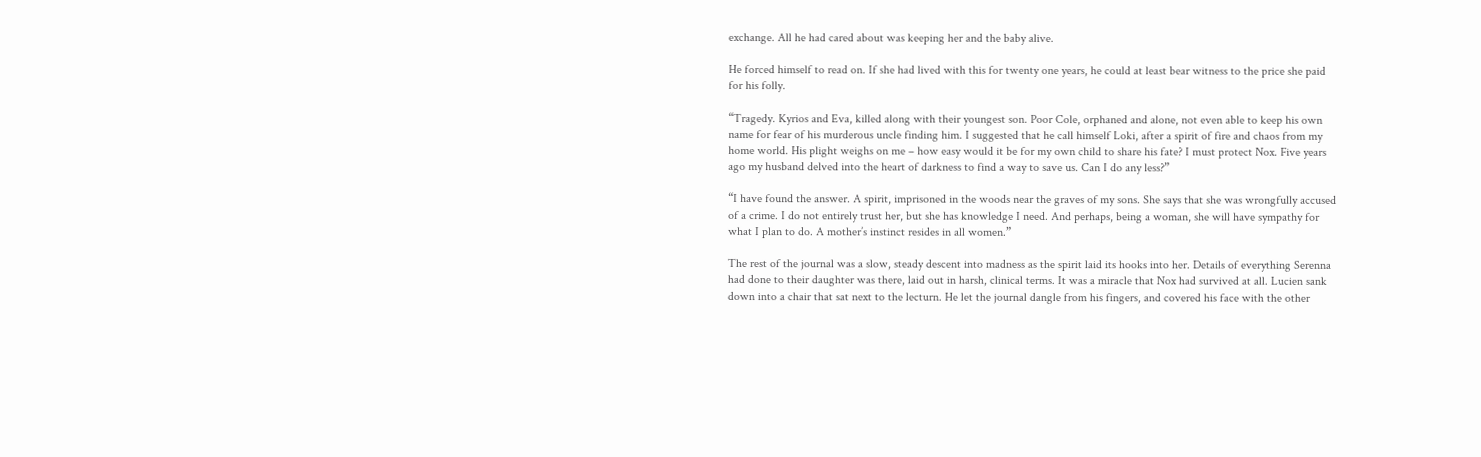exchange. All he had cared about was keeping her and the baby alive.

He forced himself to read on. If she had lived with this for twenty one years, he could at least bear witness to the price she paid for his folly.

“Tragedy. Kyrios and Eva, killed along with their youngest son. Poor Cole, orphaned and alone, not even able to keep his own name for fear of his murderous uncle finding him. I suggested that he call himself Loki, after a spirit of fire and chaos from my home world. His plight weighs on me – how easy would it be for my own child to share his fate? I must protect Nox. Five years ago my husband delved into the heart of darkness to find a way to save us. Can I do any less?”

“I have found the answer. A spirit, imprisoned in the woods near the graves of my sons. She says that she was wrongfully accused of a crime. I do not entirely trust her, but she has knowledge I need. And perhaps, being a woman, she will have sympathy for what I plan to do. A mother’s instinct resides in all women.”

The rest of the journal was a slow, steady descent into madness as the spirit laid its hooks into her. Details of everything Serenna had done to their daughter was there, laid out in harsh, clinical terms. It was a miracle that Nox had survived at all. Lucien sank down into a chair that sat next to the lecturn. He let the journal dangle from his fingers, and covered his face with the other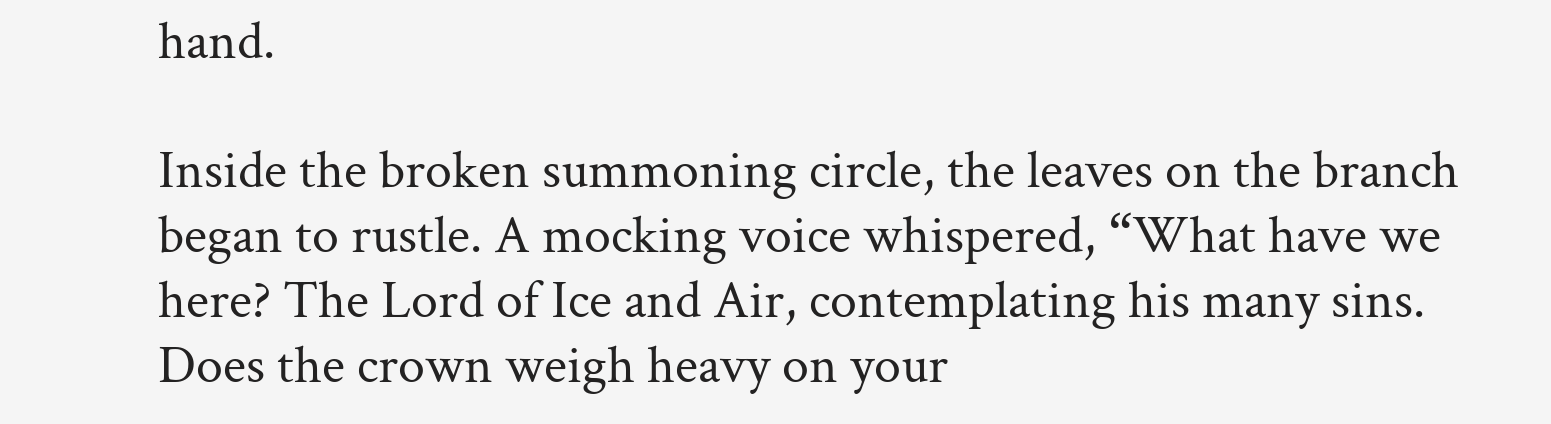hand.

Inside the broken summoning circle, the leaves on the branch began to rustle. A mocking voice whispered, “What have we here? The Lord of Ice and Air, contemplating his many sins. Does the crown weigh heavy on your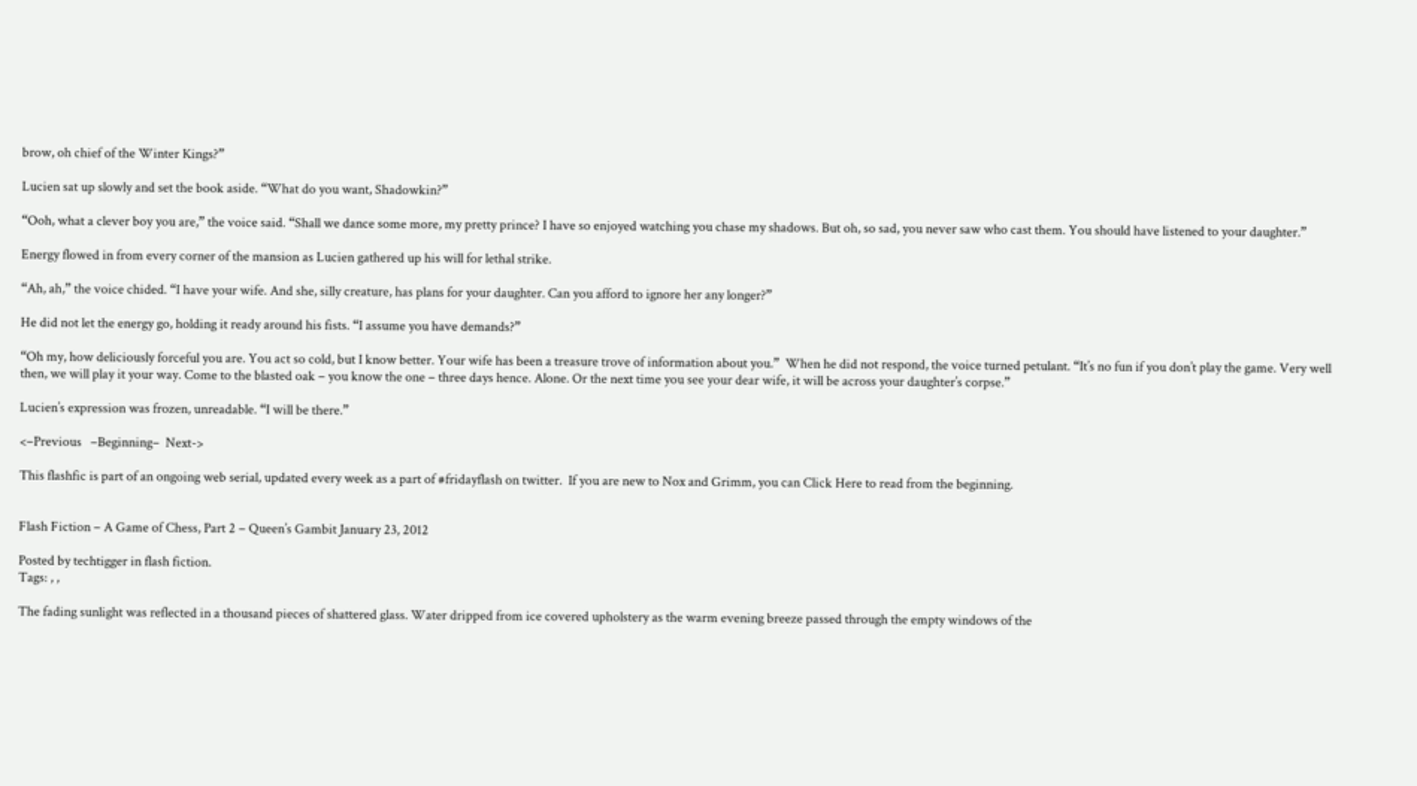brow, oh chief of the Winter Kings?”

Lucien sat up slowly and set the book aside. “What do you want, Shadowkin?”

“Ooh, what a clever boy you are,” the voice said. “Shall we dance some more, my pretty prince? I have so enjoyed watching you chase my shadows. But oh, so sad, you never saw who cast them. You should have listened to your daughter.”

Energy flowed in from every corner of the mansion as Lucien gathered up his will for lethal strike.

“Ah, ah,” the voice chided. “I have your wife. And she, silly creature, has plans for your daughter. Can you afford to ignore her any longer?”

He did not let the energy go, holding it ready around his fists. “I assume you have demands?”

“Oh my, how deliciously forceful you are. You act so cold, but I know better. Your wife has been a treasure trove of information about you.”  When he did not respond, the voice turned petulant. “It’s no fun if you don’t play the game. Very well then, we will play it your way. Come to the blasted oak – you know the one – three days hence. Alone. Or the next time you see your dear wife, it will be across your daughter’s corpse.”

Lucien’s expression was frozen, unreadable. “I will be there.”

<–Previous   –Beginning–  Next->

This flashfic is part of an ongoing web serial, updated every week as a part of #fridayflash on twitter.  If you are new to Nox and Grimm, you can Click Here to read from the beginning.


Flash Fiction – A Game of Chess, Part 2 – Queen’s Gambit January 23, 2012

Posted by techtigger in flash fiction.
Tags: , ,

The fading sunlight was reflected in a thousand pieces of shattered glass. Water dripped from ice covered upholstery as the warm evening breeze passed through the empty windows of the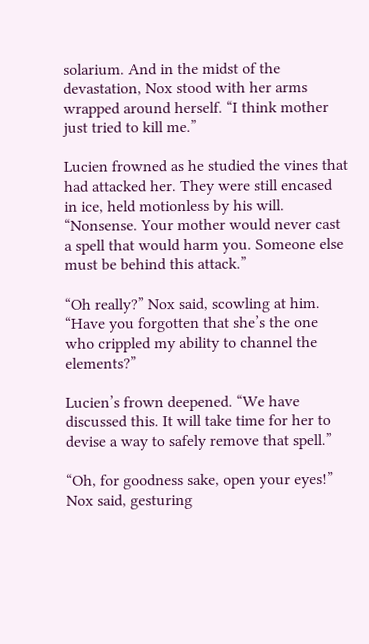solarium. And in the midst of the devastation, Nox stood with her arms wrapped around herself. “I think mother just tried to kill me.”

Lucien frowned as he studied the vines that had attacked her. They were still encased in ice, held motionless by his will. “Nonsense. Your mother would never cast a spell that would harm you. Someone else must be behind this attack.”

“Oh really?” Nox said, scowling at him. “Have you forgotten that she’s the one who crippled my ability to channel the elements?”

Lucien’s frown deepened. “We have discussed this. It will take time for her to devise a way to safely remove that spell.”

“Oh, for goodness sake, open your eyes!” Nox said, gesturing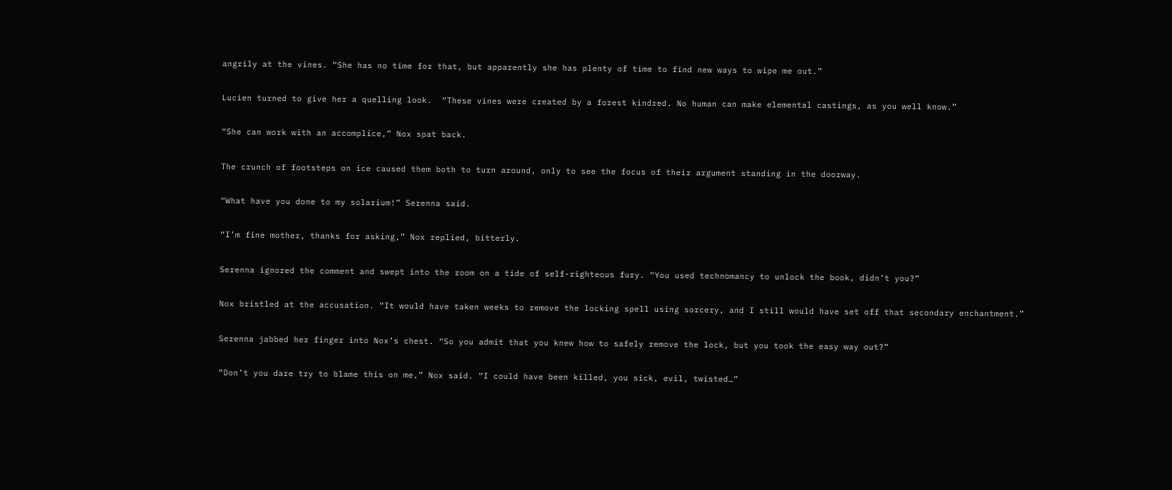angrily at the vines. “She has no time for that, but apparently she has plenty of time to find new ways to wipe me out.”

Lucien turned to give her a quelling look.  “These vines were created by a forest kindred. No human can make elemental castings, as you well know.”

“She can work with an accomplice,” Nox spat back.

The crunch of footsteps on ice caused them both to turn around, only to see the focus of their argument standing in the doorway.

“What have you done to my solarium!” Serenna said.

“I’m fine mother, thanks for asking,” Nox replied, bitterly.

Serenna ignored the comment and swept into the room on a tide of self-righteous fury. “You used technomancy to unlock the book, didn’t you?”

Nox bristled at the accusation. “It would have taken weeks to remove the locking spell using sorcery, and I still would have set off that secondary enchantment.”

Serenna jabbed her finger into Nox’s chest. “So you admit that you knew how to safely remove the lock, but you took the easy way out?”

“Don’t you dare try to blame this on me,” Nox said. “I could have been killed, you sick, evil, twisted…”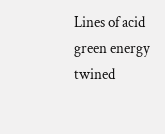Lines of acid green energy twined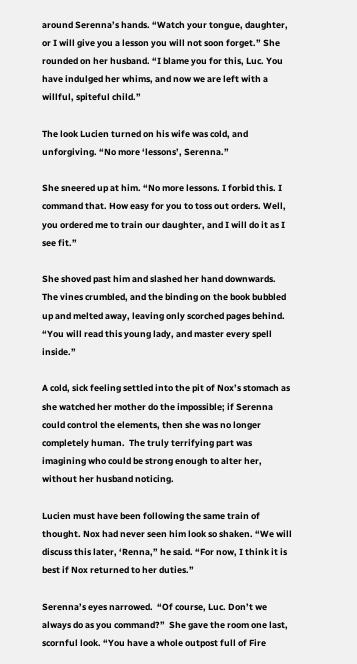around Serenna’s hands. “Watch your tongue, daughter, or I will give you a lesson you will not soon forget.” She rounded on her husband. “I blame you for this, Luc. You have indulged her whims, and now we are left with a willful, spiteful child.”

The look Lucien turned on his wife was cold, and unforgiving. “No more ‘lessons’, Serenna.”

She sneered up at him. “No more lessons. I forbid this. I command that. How easy for you to toss out orders. Well, you ordered me to train our daughter, and I will do it as I see fit.”

She shoved past him and slashed her hand downwards. The vines crumbled, and the binding on the book bubbled up and melted away, leaving only scorched pages behind. “You will read this young lady, and master every spell inside.”

A cold, sick feeling settled into the pit of Nox’s stomach as she watched her mother do the impossible; if Serenna could control the elements, then she was no longer completely human.  The truly terrifying part was imagining who could be strong enough to alter her, without her husband noticing.

Lucien must have been following the same train of thought. Nox had never seen him look so shaken. “We will discuss this later, ‘Renna,” he said. “For now, I think it is best if Nox returned to her duties.”

Serenna’s eyes narrowed.  “Of course, Luc. Don’t we always do as you command?”  She gave the room one last, scornful look. “You have a whole outpost full of Fire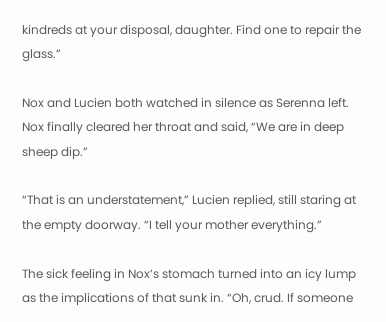kindreds at your disposal, daughter. Find one to repair the glass.”

Nox and Lucien both watched in silence as Serenna left. Nox finally cleared her throat and said, “We are in deep sheep dip.”

“That is an understatement,” Lucien replied, still staring at the empty doorway. “I tell your mother everything.”

The sick feeling in Nox’s stomach turned into an icy lump as the implications of that sunk in. “Oh, crud. If someone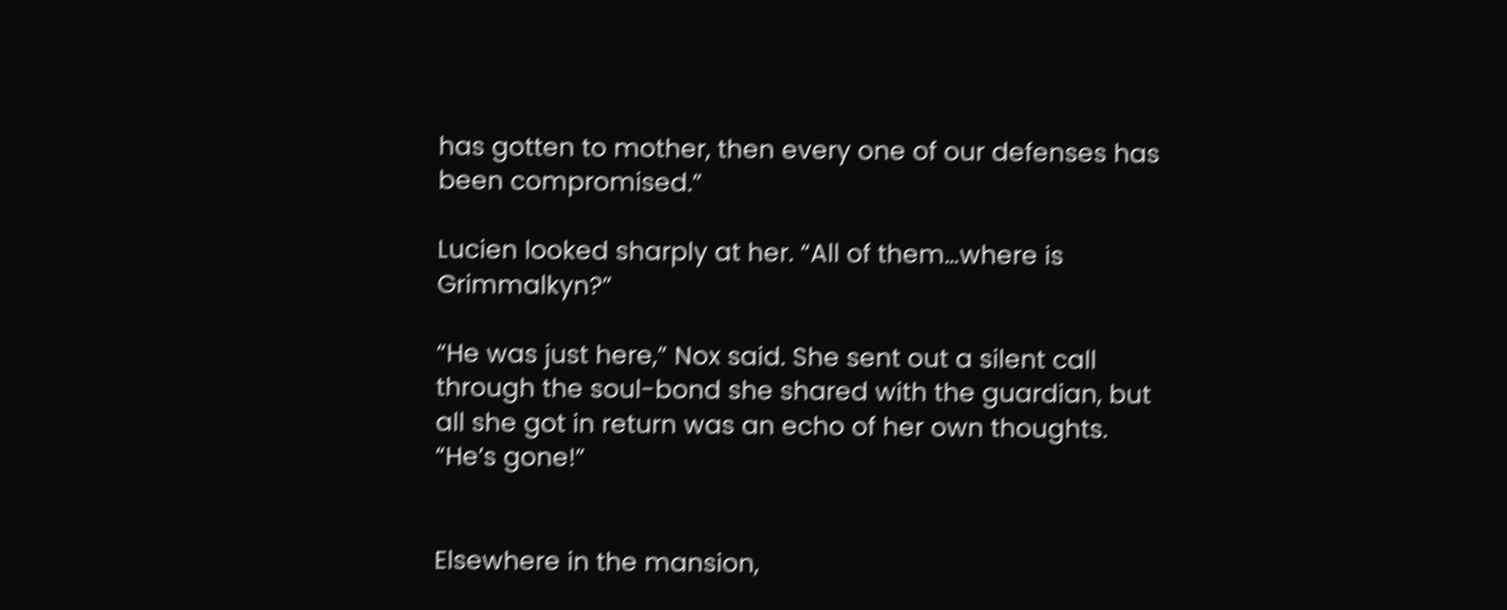has gotten to mother, then every one of our defenses has been compromised.”

Lucien looked sharply at her. “All of them…where is Grimmalkyn?”

“He was just here,” Nox said. She sent out a silent call through the soul-bond she shared with the guardian, but all she got in return was an echo of her own thoughts. “He’s gone!”


Elsewhere in the mansion,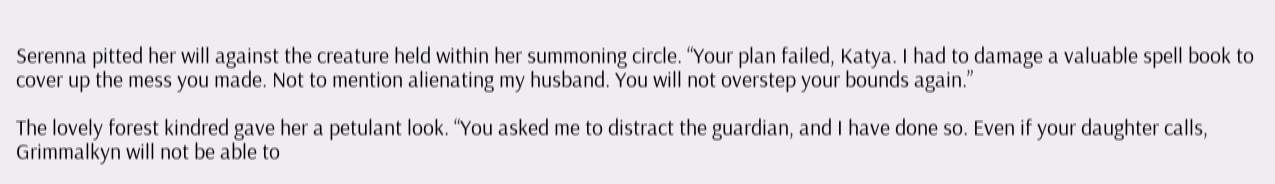Serenna pitted her will against the creature held within her summoning circle. “Your plan failed, Katya. I had to damage a valuable spell book to cover up the mess you made. Not to mention alienating my husband. You will not overstep your bounds again.”

The lovely forest kindred gave her a petulant look. “You asked me to distract the guardian, and I have done so. Even if your daughter calls, Grimmalkyn will not be able to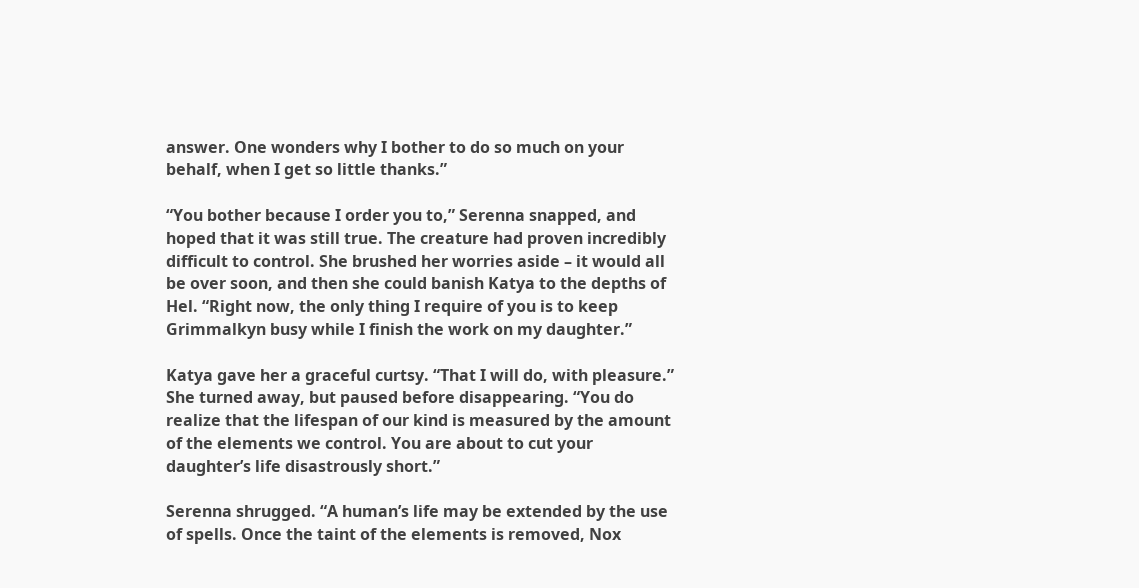answer. One wonders why I bother to do so much on your behalf, when I get so little thanks.”

“You bother because I order you to,” Serenna snapped, and hoped that it was still true. The creature had proven incredibly difficult to control. She brushed her worries aside – it would all be over soon, and then she could banish Katya to the depths of Hel. “Right now, the only thing I require of you is to keep Grimmalkyn busy while I finish the work on my daughter.”

Katya gave her a graceful curtsy. “That I will do, with pleasure.”  She turned away, but paused before disappearing. “You do realize that the lifespan of our kind is measured by the amount of the elements we control. You are about to cut your daughter’s life disastrously short.”

Serenna shrugged. “A human’s life may be extended by the use of spells. Once the taint of the elements is removed, Nox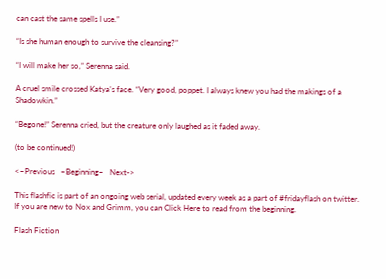can cast the same spells I use.”

“Is she human enough to survive the cleansing?”

“I will make her so,” Serenna said.

A cruel smile crossed Katya’s face. “Very good, poppet. I always knew you had the makings of a Shadowkin.”

“Begone!” Serenna cried, but the creature only laughed as it faded away.

(to be continued!)

<–Previous   –Beginning–   Next->

This flashfic is part of an ongoing web serial, updated every week as a part of #fridayflash on twitter.  If you are new to Nox and Grimm, you can Click Here to read from the beginning.

Flash Fiction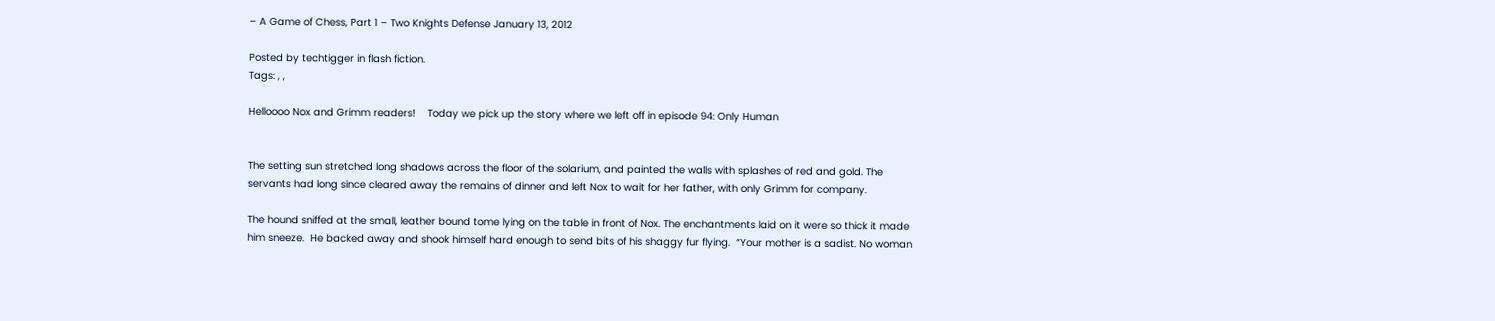– A Game of Chess, Part 1 – Two Knights Defense January 13, 2012

Posted by techtigger in flash fiction.
Tags: , ,

Helloooo Nox and Grimm readers!    Today we pick up the story where we left off in episode 94: Only Human


The setting sun stretched long shadows across the floor of the solarium, and painted the walls with splashes of red and gold. The servants had long since cleared away the remains of dinner and left Nox to wait for her father, with only Grimm for company.

The hound sniffed at the small, leather bound tome lying on the table in front of Nox. The enchantments laid on it were so thick it made him sneeze.  He backed away and shook himself hard enough to send bits of his shaggy fur flying.  “Your mother is a sadist. No woman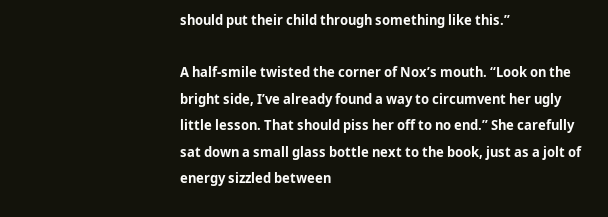should put their child through something like this.”

A half-smile twisted the corner of Nox’s mouth. “Look on the bright side, I’ve already found a way to circumvent her ugly little lesson. That should piss her off to no end.” She carefully sat down a small glass bottle next to the book, just as a jolt of energy sizzled between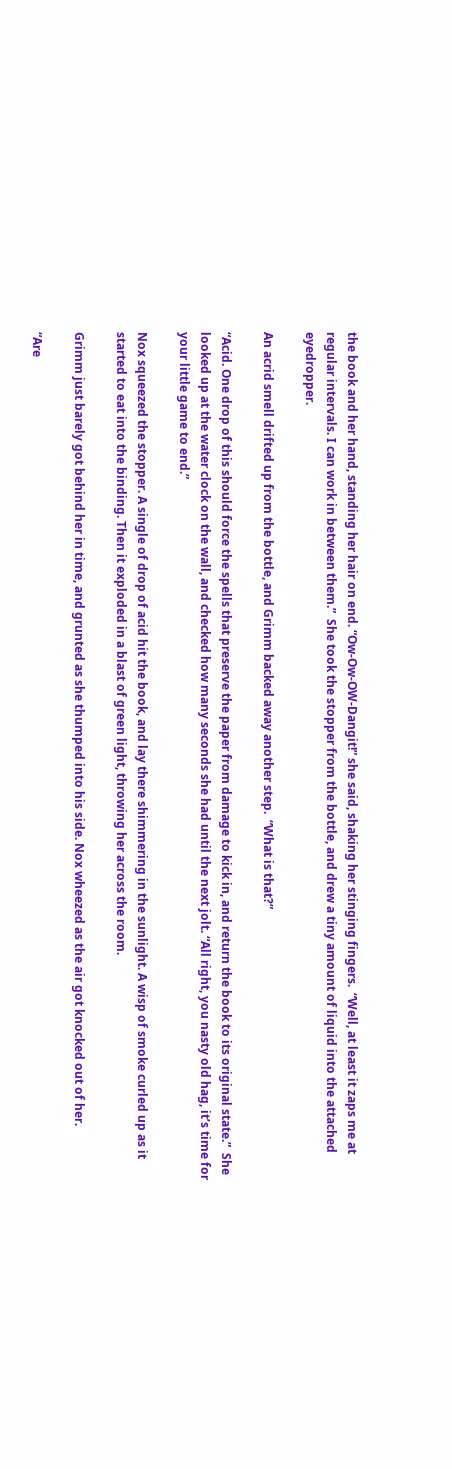the book and her hand, standing her hair on end. “Ow-Ow-OW-Dangit!” she said, shaking her stinging fingers.  “Well, at least it zaps me at regular intervals. I can work in between them.”  She took the stopper from the bottle, and drew a tiny amount of liquid into the attached eyedropper.

An acrid smell drifted up from the bottle, and Grimm backed away another step.  “What is that?”

“Acid. One drop of this should force the spells that preserve the paper from damage to kick in, and return the book to its original state.”  She looked up at the water clock on the wall, and checked how many seconds she had until the next jolt. “All right, you nasty old hag, it’s time for your little game to end.”

Nox squeezed the stopper. A single of drop of acid hit the book, and lay there shimmering in the sunlight. A wisp of smoke curled up as it started to eat into the binding. Then it exploded in a blast of green light, throwing her across the room.

Grimm just barely got behind her in time, and grunted as she thumped into his side. Nox wheezed as the air got knocked out of her.

“Are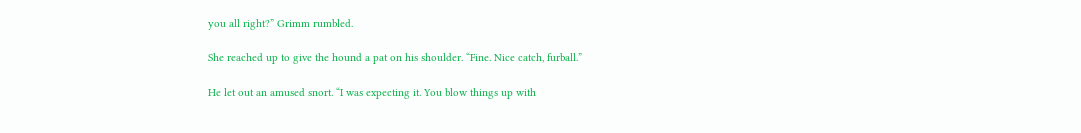you all right?” Grimm rumbled.

She reached up to give the hound a pat on his shoulder. “Fine. Nice catch, furball.”

He let out an amused snort. “I was expecting it. You blow things up with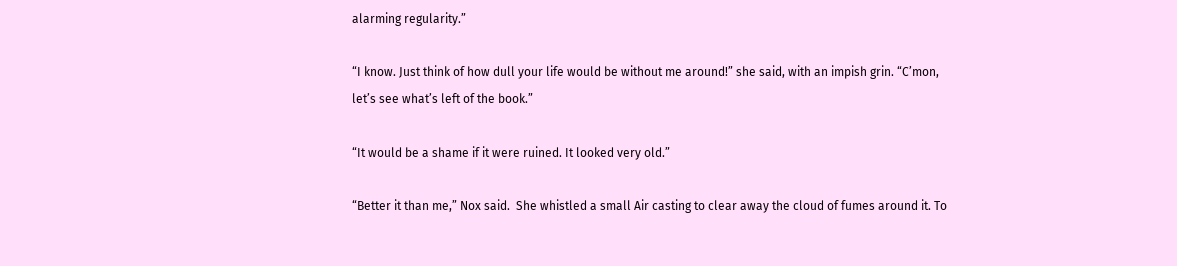alarming regularity.”

“I know. Just think of how dull your life would be without me around!” she said, with an impish grin. “C’mon, let’s see what’s left of the book.”

“It would be a shame if it were ruined. It looked very old.”

“Better it than me,” Nox said.  She whistled a small Air casting to clear away the cloud of fumes around it. To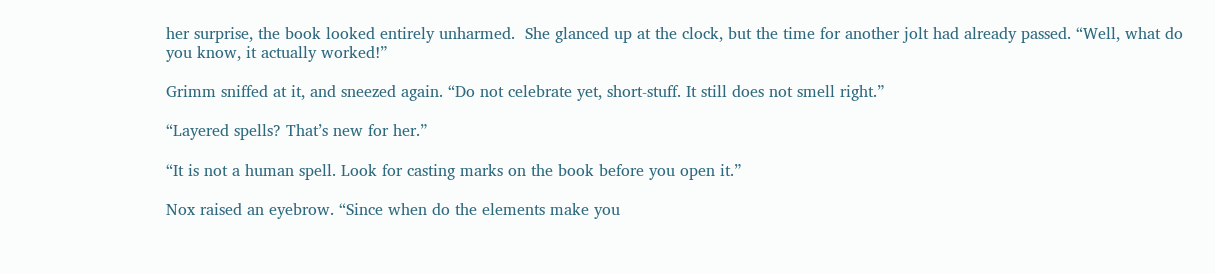her surprise, the book looked entirely unharmed.  She glanced up at the clock, but the time for another jolt had already passed. “Well, what do you know, it actually worked!”

Grimm sniffed at it, and sneezed again. “Do not celebrate yet, short-stuff. It still does not smell right.”

“Layered spells? That’s new for her.”

“It is not a human spell. Look for casting marks on the book before you open it.”

Nox raised an eyebrow. “Since when do the elements make you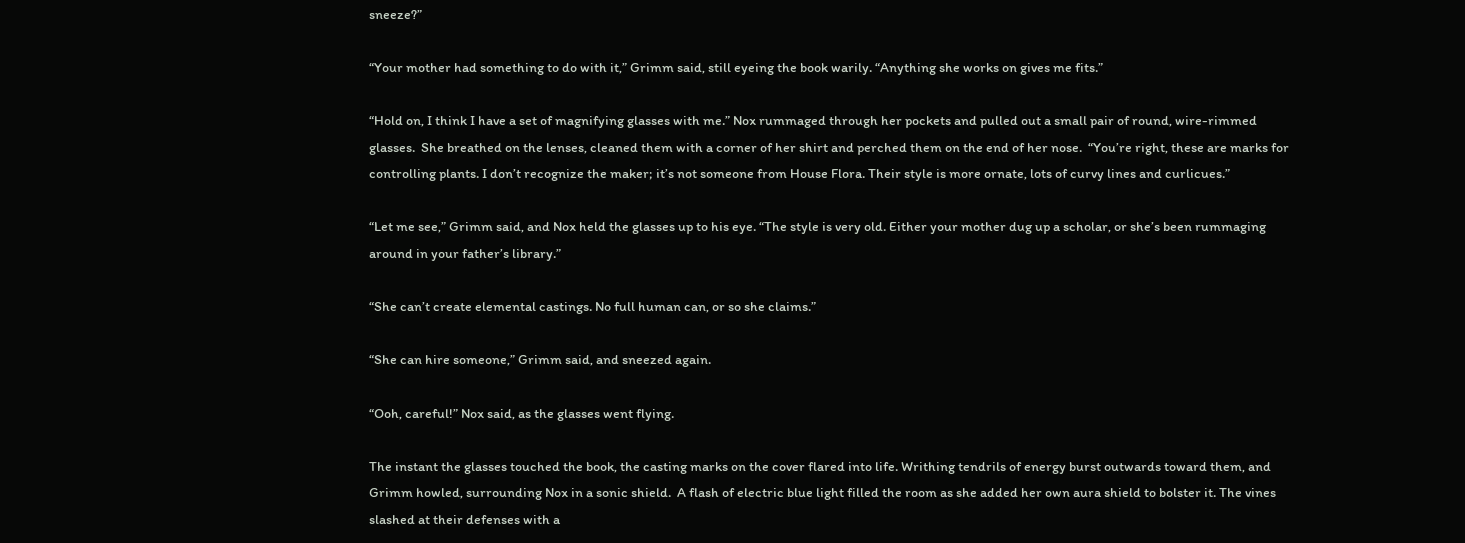sneeze?”

“Your mother had something to do with it,” Grimm said, still eyeing the book warily. “Anything she works on gives me fits.”

“Hold on, I think I have a set of magnifying glasses with me.” Nox rummaged through her pockets and pulled out a small pair of round, wire-rimmed glasses.  She breathed on the lenses, cleaned them with a corner of her shirt and perched them on the end of her nose.  “You’re right, these are marks for controlling plants. I don’t recognize the maker; it’s not someone from House Flora. Their style is more ornate, lots of curvy lines and curlicues.”

“Let me see,” Grimm said, and Nox held the glasses up to his eye. “The style is very old. Either your mother dug up a scholar, or she’s been rummaging around in your father’s library.”

“She can’t create elemental castings. No full human can, or so she claims.”

“She can hire someone,” Grimm said, and sneezed again.

“Ooh, careful!” Nox said, as the glasses went flying.

The instant the glasses touched the book, the casting marks on the cover flared into life. Writhing tendrils of energy burst outwards toward them, and Grimm howled, surrounding Nox in a sonic shield.  A flash of electric blue light filled the room as she added her own aura shield to bolster it. The vines slashed at their defenses with a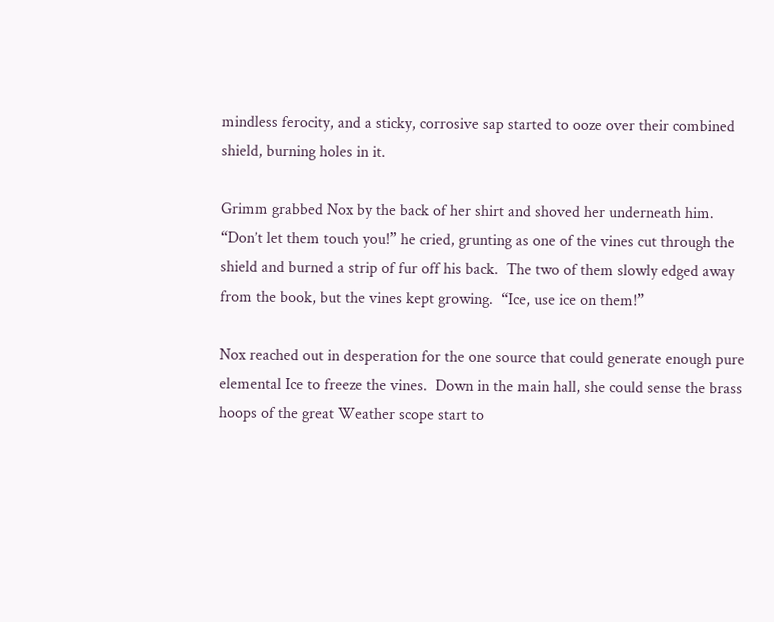mindless ferocity, and a sticky, corrosive sap started to ooze over their combined shield, burning holes in it.

Grimm grabbed Nox by the back of her shirt and shoved her underneath him.  “Don’t let them touch you!” he cried, grunting as one of the vines cut through the shield and burned a strip of fur off his back.  The two of them slowly edged away from the book, but the vines kept growing.  “Ice, use ice on them!”

Nox reached out in desperation for the one source that could generate enough pure elemental Ice to freeze the vines.  Down in the main hall, she could sense the brass hoops of the great Weather scope start to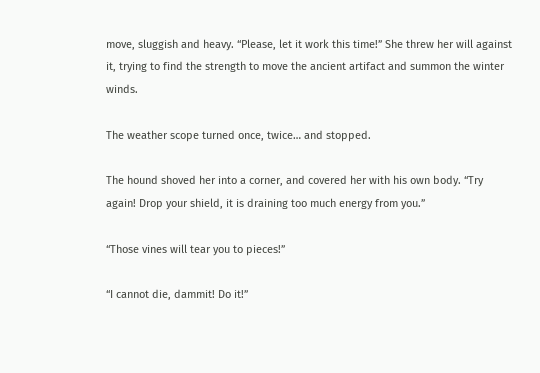move, sluggish and heavy. “Please, let it work this time!” She threw her will against it, trying to find the strength to move the ancient artifact and summon the winter winds.

The weather scope turned once, twice… and stopped.

The hound shoved her into a corner, and covered her with his own body. “Try again! Drop your shield, it is draining too much energy from you.”

“Those vines will tear you to pieces!”

“I cannot die, dammit! Do it!”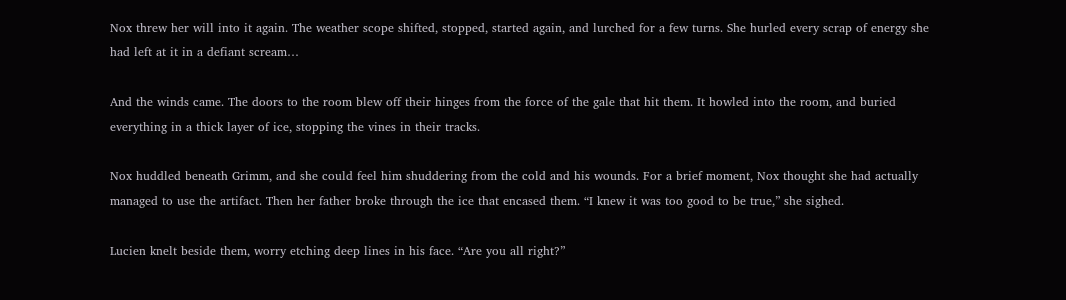Nox threw her will into it again. The weather scope shifted, stopped, started again, and lurched for a few turns. She hurled every scrap of energy she had left at it in a defiant scream…

And the winds came. The doors to the room blew off their hinges from the force of the gale that hit them. It howled into the room, and buried everything in a thick layer of ice, stopping the vines in their tracks.

Nox huddled beneath Grimm, and she could feel him shuddering from the cold and his wounds. For a brief moment, Nox thought she had actually managed to use the artifact. Then her father broke through the ice that encased them. “I knew it was too good to be true,” she sighed.

Lucien knelt beside them, worry etching deep lines in his face. “Are you all right?”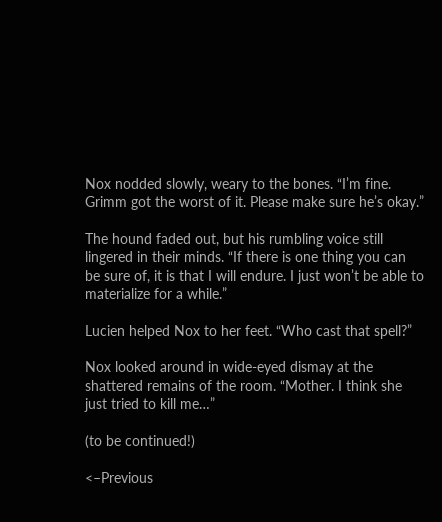Nox nodded slowly, weary to the bones. “I’m fine. Grimm got the worst of it. Please make sure he’s okay.”

The hound faded out, but his rumbling voice still lingered in their minds. “If there is one thing you can be sure of, it is that I will endure. I just won’t be able to materialize for a while.”

Lucien helped Nox to her feet. “Who cast that spell?”

Nox looked around in wide-eyed dismay at the shattered remains of the room. “Mother. I think she just tried to kill me…”

(to be continued!)

<–Previous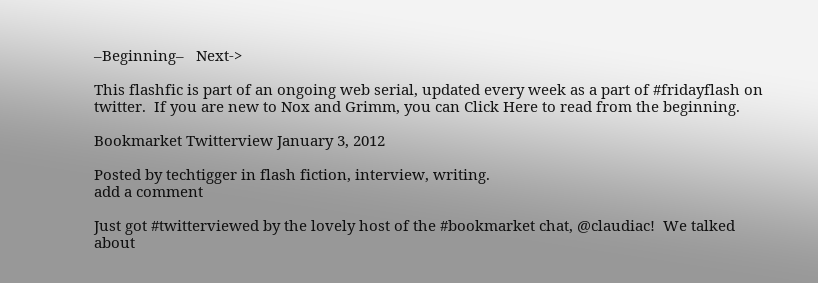–Beginning–   Next->

This flashfic is part of an ongoing web serial, updated every week as a part of #fridayflash on twitter.  If you are new to Nox and Grimm, you can Click Here to read from the beginning.

Bookmarket Twitterview January 3, 2012

Posted by techtigger in flash fiction, interview, writing.
add a comment

Just got #twitterviewed by the lovely host of the #bookmarket chat, @claudiac!  We talked about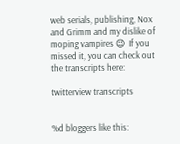web serials, publishing, Nox and Grimm and my dislike of moping vampires 😉  If you missed it, you can check out the transcripts here:

twitterview transcripts


%d bloggers like this: